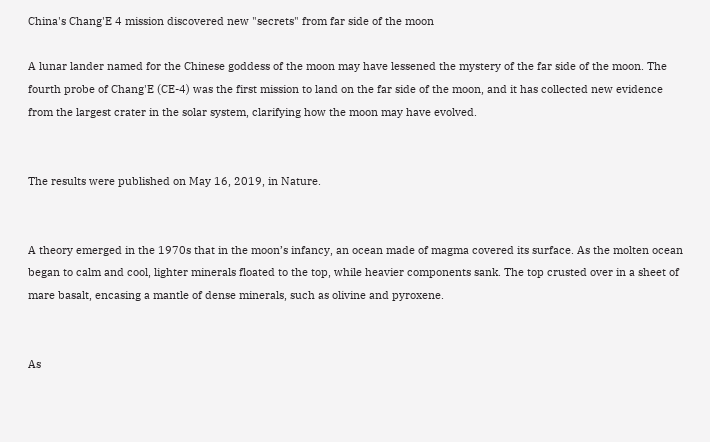China's Chang'E 4 mission discovered new "secrets" from far side of the moon

A lunar lander named for the Chinese goddess of the moon may have lessened the mystery of the far side of the moon. The fourth probe of Chang'E (CE-4) was the first mission to land on the far side of the moon, and it has collected new evidence from the largest crater in the solar system, clarifying how the moon may have evolved.


The results were published on May 16, 2019, in Nature.


A theory emerged in the 1970s that in the moon’s infancy, an ocean made of magma covered its surface. As the molten ocean began to calm and cool, lighter minerals floated to the top, while heavier components sank. The top crusted over in a sheet of mare basalt, encasing a mantle of dense minerals, such as olivine and pyroxene.


As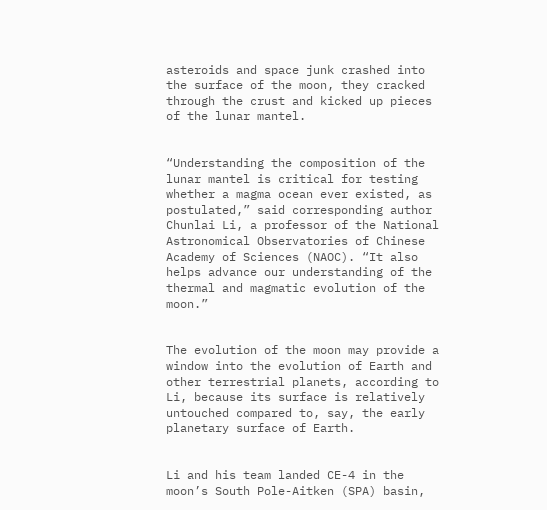asteroids and space junk crashed into the surface of the moon, they cracked through the crust and kicked up pieces of the lunar mantel.


“Understanding the composition of the lunar mantel is critical for testing whether a magma ocean ever existed, as postulated,” said corresponding author Chunlai Li, a professor of the National Astronomical Observatories of Chinese Academy of Sciences (NAOC). “It also helps advance our understanding of the thermal and magmatic evolution of the moon.”


The evolution of the moon may provide a window into the evolution of Earth and other terrestrial planets, according to Li, because its surface is relatively untouched compared to, say, the early planetary surface of Earth.


Li and his team landed CE-4 in the moon’s South Pole-Aitken (SPA) basin,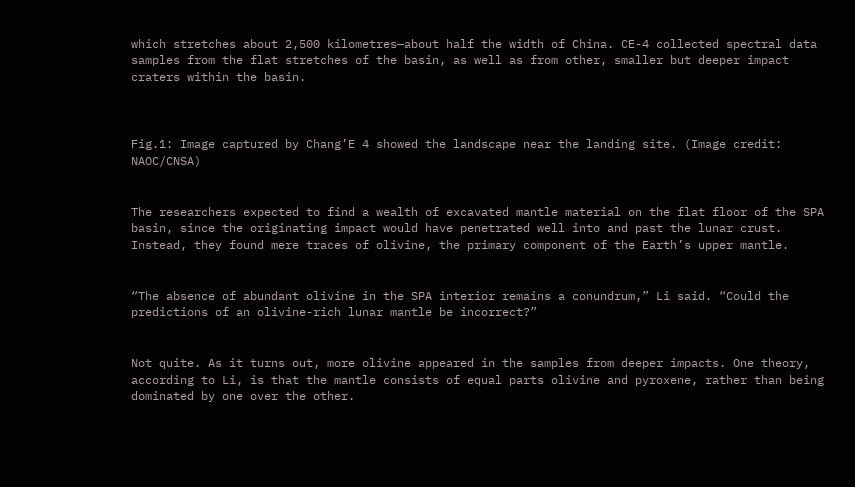which stretches about 2,500 kilometres—about half the width of China. CE-4 collected spectral data samples from the flat stretches of the basin, as well as from other, smaller but deeper impact craters within the basin.



Fig.1: Image captured by Chang’E 4 showed the landscape near the landing site. (Image credit: NAOC/CNSA)


The researchers expected to find a wealth of excavated mantle material on the flat floor of the SPA basin, since the originating impact would have penetrated well into and past the lunar crust. Instead, they found mere traces of olivine, the primary component of the Earth’s upper mantle.


“The absence of abundant olivine in the SPA interior remains a conundrum,” Li said. “Could the predictions of an olivine-rich lunar mantle be incorrect?”


Not quite. As it turns out, more olivine appeared in the samples from deeper impacts. One theory, according to Li, is that the mantle consists of equal parts olivine and pyroxene, rather than being dominated by one over the other.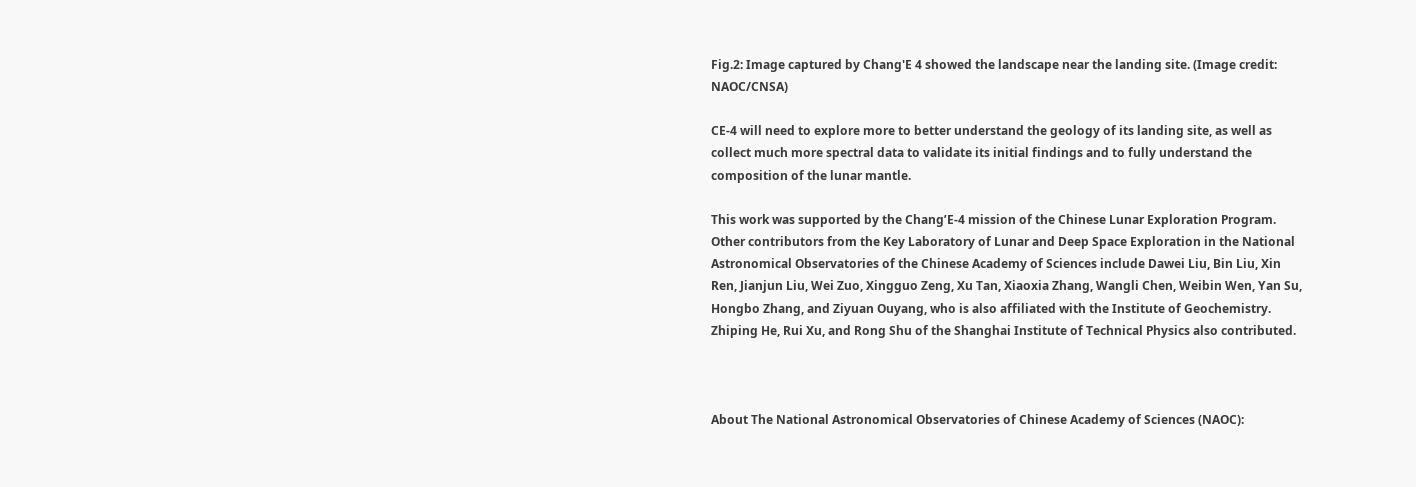Fig.2: Image captured by Chang'E 4 showed the landscape near the landing site. (Image credit: NAOC/CNSA)

CE-4 will need to explore more to better understand the geology of its landing site, as well as collect much more spectral data to validate its initial findings and to fully understand the composition of the lunar mantle.

This work was supported by the Chang’E-4 mission of the Chinese Lunar Exploration Program. Other contributors from the Key Laboratory of Lunar and Deep Space Exploration in the National Astronomical Observatories of the Chinese Academy of Sciences include Dawei Liu, Bin Liu, Xin Ren, Jianjun Liu, Wei Zuo, Xingguo Zeng, Xu Tan, Xiaoxia Zhang, Wangli Chen, Weibin Wen, Yan Su, Hongbo Zhang, and Ziyuan Ouyang, who is also affiliated with the Institute of Geochemistry. Zhiping He, Rui Xu, and Rong Shu of the Shanghai Institute of Technical Physics also contributed.



About The National Astronomical Observatories of Chinese Academy of Sciences (NAOC):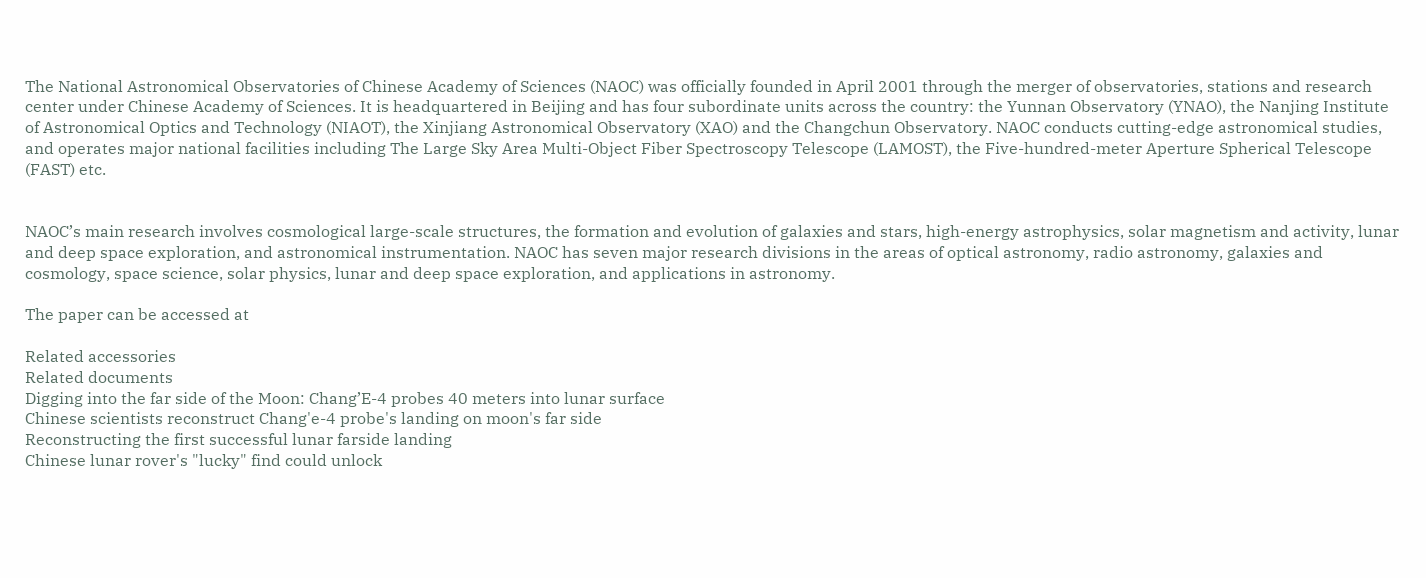The National Astronomical Observatories of Chinese Academy of Sciences (NAOC) was officially founded in April 2001 through the merger of observatories, stations and research center under Chinese Academy of Sciences. It is headquartered in Beijing and has four subordinate units across the country: the Yunnan Observatory (YNAO), the Nanjing Institute of Astronomical Optics and Technology (NIAOT), the Xinjiang Astronomical Observatory (XAO) and the Changchun Observatory. NAOC conducts cutting-edge astronomical studies, and operates major national facilities including The Large Sky Area Multi-Object Fiber Spectroscopy Telescope (LAMOST), the Five-hundred-meter Aperture Spherical Telescope (FAST) etc.


NAOC’s main research involves cosmological large-scale structures, the formation and evolution of galaxies and stars, high-energy astrophysics, solar magnetism and activity, lunar and deep space exploration, and astronomical instrumentation. NAOC has seven major research divisions in the areas of optical astronomy, radio astronomy, galaxies and cosmology, space science, solar physics, lunar and deep space exploration, and applications in astronomy.

The paper can be accessed at

Related accessories
Related documents
Digging into the far side of the Moon: Chang’E-4 probes 40 meters into lunar surface
Chinese scientists reconstruct Chang'e-4 probe's landing on moon's far side
Reconstructing the first successful lunar farside landing
Chinese lunar rover's "lucky" find could unlock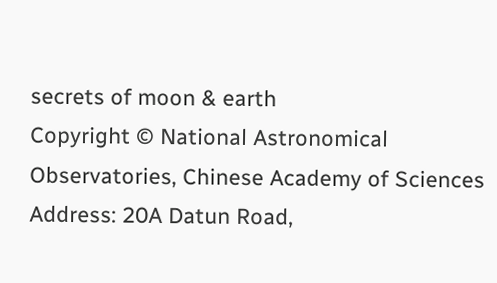secrets of moon & earth
Copyright © National Astronomical Observatories, Chinese Academy of Sciences
Address: 20A Datun Road,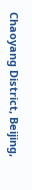Chaoyang District, Beijing,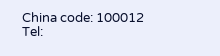China code: 100012
Tel: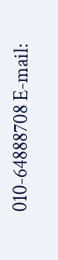010-64888708 E-mail: